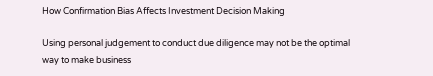How Confirmation Bias Affects Investment Decision Making

Using personal judgement to conduct due diligence may not be the optimal way to make business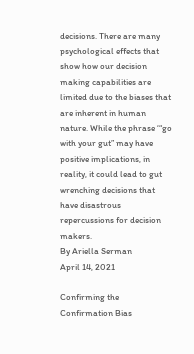decisions. There are many psychological effects that show how our decision making capabilities are limited due to the biases that are inherent in human nature. While the phrase ‘“go with your gut” may have positive implications, in reality, it could lead to gut wrenching decisions that have disastrous repercussions for decision makers.
By Ariella Serman
April 14, 2021

Confirming the Confirmation Bias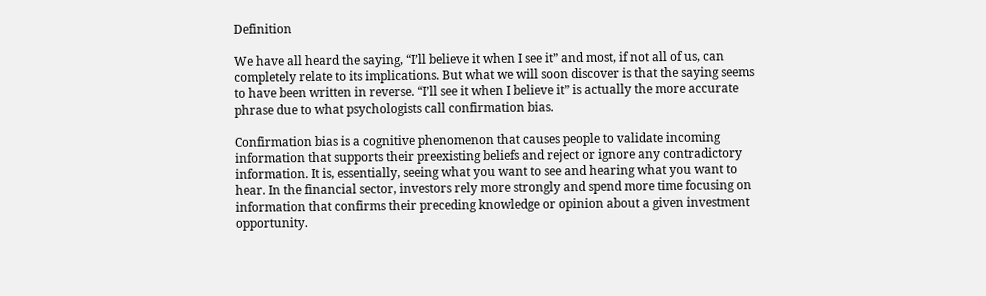Definition

We have all heard the saying, “I’ll believe it when I see it” and most, if not all of us, can completely relate to its implications. But what we will soon discover is that the saying seems to have been written in reverse. “I’ll see it when I believe it” is actually the more accurate phrase due to what psychologists call confirmation bias.

Confirmation bias is a cognitive phenomenon that causes people to validate incoming information that supports their preexisting beliefs and reject or ignore any contradictory information. It is, essentially, seeing what you want to see and hearing what you want to hear. In the financial sector, investors rely more strongly and spend more time focusing on information that confirms their preceding knowledge or opinion about a given investment opportunity.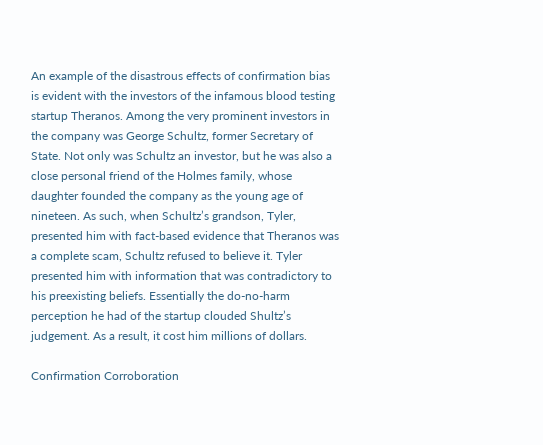An example of the disastrous effects of confirmation bias is evident with the investors of the infamous blood testing startup Theranos. Among the very prominent investors in the company was George Schultz, former Secretary of State. Not only was Schultz an investor, but he was also a close personal friend of the Holmes family, whose daughter founded the company as the young age of nineteen. As such, when Schultz’s grandson, Tyler, presented him with fact-based evidence that Theranos was a complete scam, Schultz refused to believe it. Tyler presented him with information that was contradictory to his preexisting beliefs. Essentially the do-no-harm perception he had of the startup clouded Shultz’s judgement. As a result, it cost him millions of dollars.

Confirmation Corroboration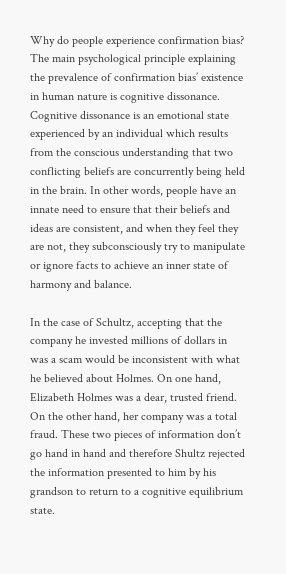Why do people experience confirmation bias? The main psychological principle explaining the prevalence of confirmation bias’ existence in human nature is cognitive dissonance. Cognitive dissonance is an emotional state experienced by an individual which results from the conscious understanding that two conflicting beliefs are concurrently being held in the brain. In other words, people have an innate need to ensure that their beliefs and ideas are consistent, and when they feel they are not, they subconsciously try to manipulate or ignore facts to achieve an inner state of harmony and balance.

In the case of Schultz, accepting that the company he invested millions of dollars in was a scam would be inconsistent with what he believed about Holmes. On one hand, Elizabeth Holmes was a dear, trusted friend. On the other hand, her company was a total fraud. These two pieces of information don’t go hand in hand and therefore Shultz rejected the information presented to him by his grandson to return to a cognitive equilibrium state.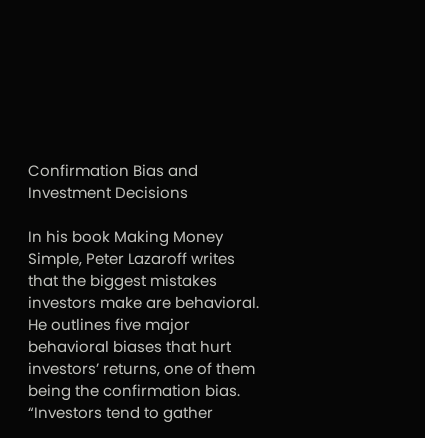Confirmation Bias and Investment Decisions

In his book Making Money Simple, Peter Lazaroff writes that the biggest mistakes investors make are behavioral. He outlines five major behavioral biases that hurt investors’ returns, one of them being the confirmation bias. “Investors tend to gather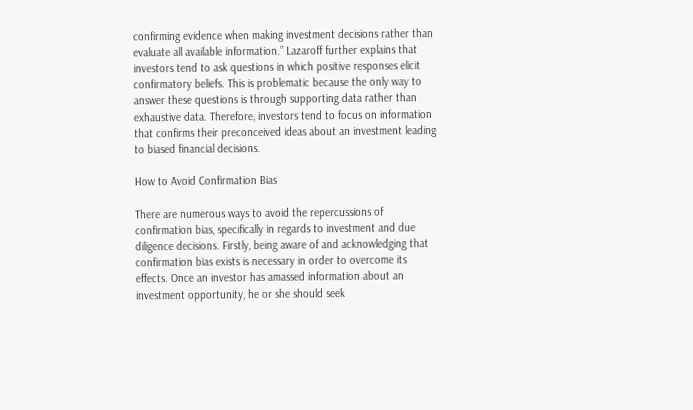confirming evidence when making investment decisions rather than evaluate all available information.” Lazaroff further explains that investors tend to ask questions in which positive responses elicit confirmatory beliefs. This is problematic because the only way to answer these questions is through supporting data rather than exhaustive data. Therefore, investors tend to focus on information that confirms their preconceived ideas about an investment leading to biased financial decisions.

How to Avoid Confirmation Bias

There are numerous ways to avoid the repercussions of confirmation bias, specifically in regards to investment and due diligence decisions. Firstly, being aware of and acknowledging that confirmation bias exists is necessary in order to overcome its effects. Once an investor has amassed information about an investment opportunity, he or she should seek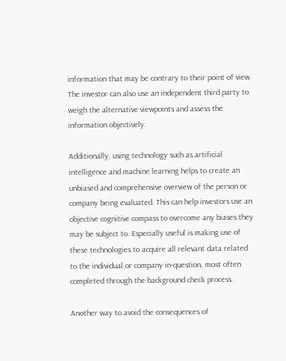information that may be contrary to their point of view. The investor can also use an independent third party to weigh the alternative viewpoints and assess the information objectively.

Additionally, using technology such as artificial intelligence and machine learning helps to create an unbiased and comprehensive overview of the person or company being evaluated. This can help investors use an objective cognitive compass to overcome any biases they may be subject to. Especially useful is making use of these technologies to acquire all relevant data related to the individual or company in-question, most often completed through the background check process.

Another way to avoid the consequences of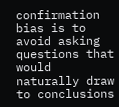confirmation bias is to avoid asking questions that would naturally draw to conclusions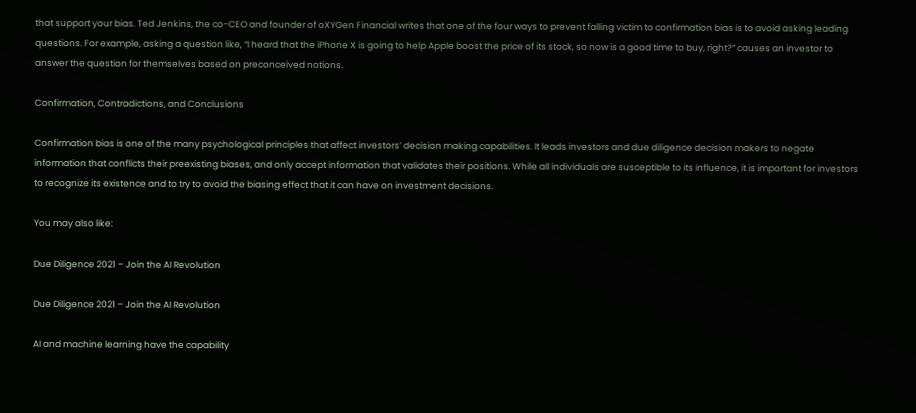that support your bias. Ted Jenkins, the co-CEO and founder of oXYGen Financial writes that one of the four ways to prevent falling victim to confirmation bias is to avoid asking leading questions. For example, asking a question like, “I heard that the iPhone X is going to help Apple boost the price of its stock, so now is a good time to buy, right?” causes an investor to answer the question for themselves based on preconceived notions.

Confirmation, Contradictions, and Conclusions

Confirmation bias is one of the many psychological principles that affect investors’ decision making capabilities. It leads investors and due diligence decision makers to negate information that conflicts their preexisting biases, and only accept information that validates their positions. While all individuals are susceptible to its influence, it is important for investors to recognize its existence and to try to avoid the biasing effect that it can have on investment decisions.

You may also like:

Due Diligence 2021 – Join the AI Revolution

Due Diligence 2021 – Join the AI Revolution

AI and machine learning have the capability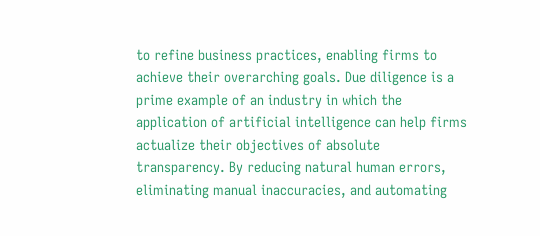to refine business practices, enabling firms to achieve their overarching goals. Due diligence is a prime example of an industry in which the application of artificial intelligence can help firms actualize their objectives of absolute transparency. By reducing natural human errors, eliminating manual inaccuracies, and automating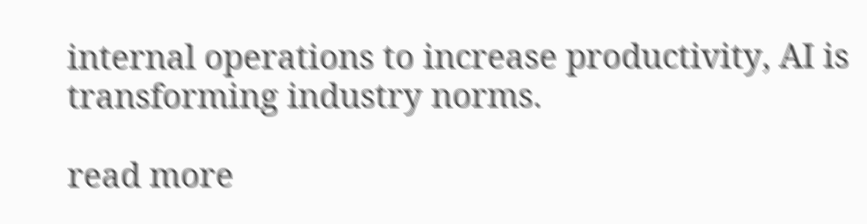internal operations to increase productivity, AI is transforming industry norms.

read more